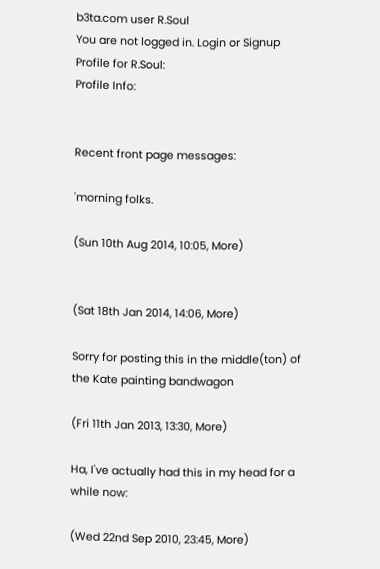b3ta.com user R.Soul
You are not logged in. Login or Signup
Profile for R.Soul:
Profile Info:


Recent front page messages:

'morning folks.

(Sun 10th Aug 2014, 10:05, More)


(Sat 18th Jan 2014, 14:06, More)

Sorry for posting this in the middle(ton) of the Kate painting bandwagon

(Fri 11th Jan 2013, 13:30, More)

Ha, I've actually had this in my head for a while now:

(Wed 22nd Sep 2010, 23:45, More)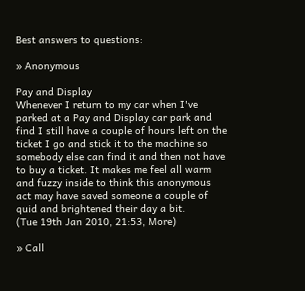Best answers to questions:

» Anonymous

Pay and Display
Whenever I return to my car when I've parked at a Pay and Display car park and find I still have a couple of hours left on the ticket I go and stick it to the machine so somebody else can find it and then not have to buy a ticket. It makes me feel all warm and fuzzy inside to think this anonymous act may have saved someone a couple of quid and brightened their day a bit.
(Tue 19th Jan 2010, 21:53, More)

» Call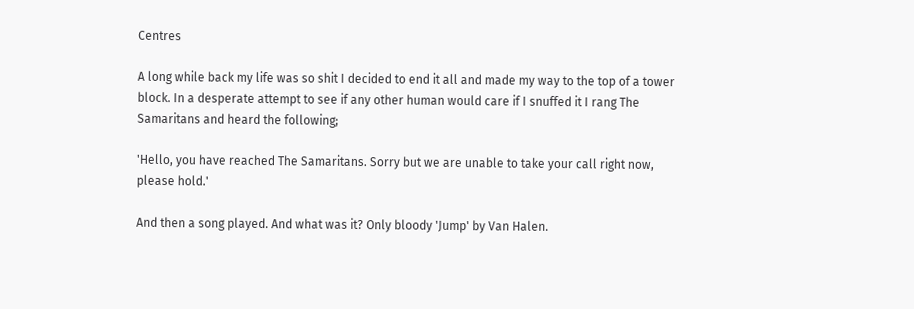Centres

A long while back my life was so shit I decided to end it all and made my way to the top of a tower block. In a desperate attempt to see if any other human would care if I snuffed it I rang The Samaritans and heard the following;

'Hello, you have reached The Samaritans. Sorry but we are unable to take your call right now, please hold.'

And then a song played. And what was it? Only bloody 'Jump' by Van Halen.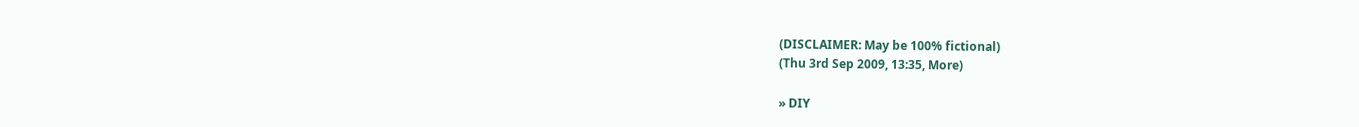(DISCLAIMER: May be 100% fictional)
(Thu 3rd Sep 2009, 13:35, More)

» DIY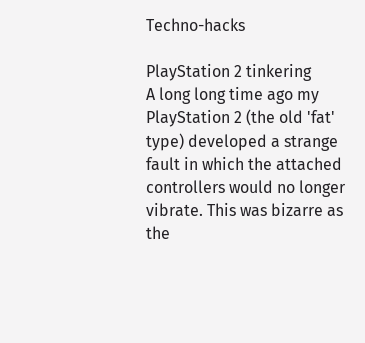Techno-hacks

PlayStation 2 tinkering
A long long time ago my PlayStation 2 (the old 'fat' type) developed a strange fault in which the attached controllers would no longer vibrate. This was bizarre as the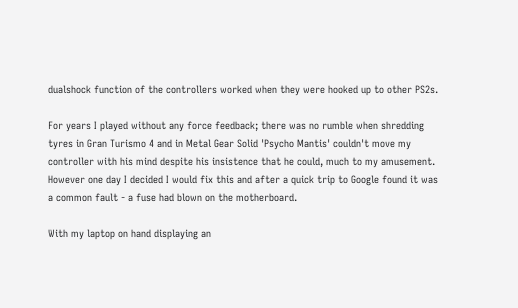dualshock function of the controllers worked when they were hooked up to other PS2s.

For years I played without any force feedback; there was no rumble when shredding tyres in Gran Turismo 4 and in Metal Gear Solid 'Psycho Mantis' couldn't move my controller with his mind despite his insistence that he could, much to my amusement. However one day I decided I would fix this and after a quick trip to Google found it was a common fault - a fuse had blown on the motherboard.

With my laptop on hand displaying an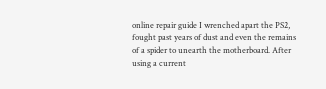online repair guide I wrenched apart the PS2, fought past years of dust and even the remains of a spider to unearth the motherboard. After using a current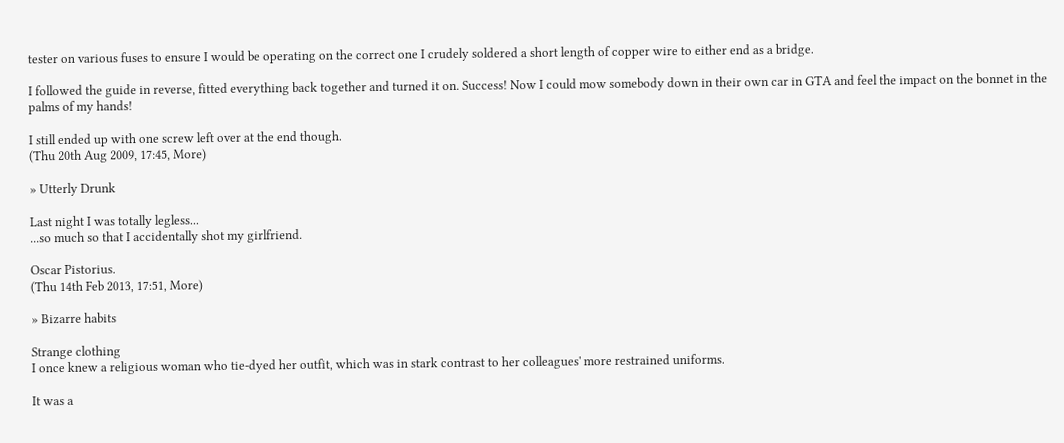tester on various fuses to ensure I would be operating on the correct one I crudely soldered a short length of copper wire to either end as a bridge.

I followed the guide in reverse, fitted everything back together and turned it on. Success! Now I could mow somebody down in their own car in GTA and feel the impact on the bonnet in the palms of my hands!

I still ended up with one screw left over at the end though.
(Thu 20th Aug 2009, 17:45, More)

» Utterly Drunk

Last night I was totally legless...
...so much so that I accidentally shot my girlfriend.

Oscar Pistorius.
(Thu 14th Feb 2013, 17:51, More)

» Bizarre habits

Strange clothing
I once knew a religious woman who tie-dyed her outfit, which was in stark contrast to her colleagues' more restrained uniforms.

It was a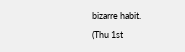bizarre habit.
(Thu 1st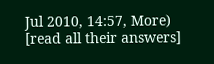Jul 2010, 14:57, More)
[read all their answers]